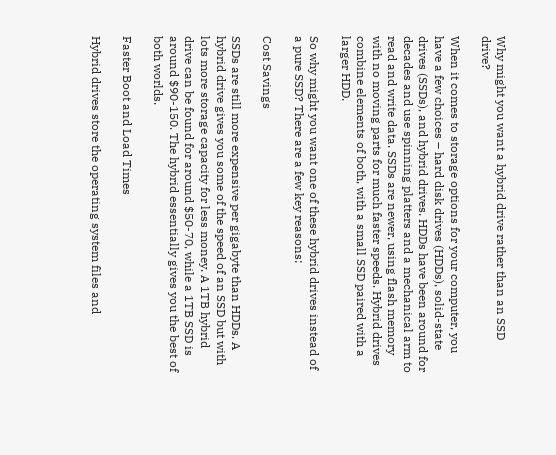Why might you want a hybrid drive rather than an SSD drive?

When it comes to storage options for your computer, you have a few choices – hard disk drives (HDDs), solid-state drives (SSDs), and hybrid drives. HDDs have been around for decades and use spinning platters and a mechanical arm to read and write data. SSDs are newer, using flash memory with no moving parts for much faster speeds. Hybrid drives combine elements of both, with a small SSD paired with a larger HDD.

So why might you want one of these hybrid drives instead of a pure SSD? There are a few key reasons:

Cost Savings

SSDs are still more expensive per gigabyte than HDDs. A hybrid drive gives you some of the speed of an SSD but with lots more storage capacity for less money. A 1TB hybrid drive can be found for around $50-70, while a 1TB SSD is around $90-150. The hybrid essentially gives you the best of both worlds.

Faster Boot and Load Times

Hybrid drives store the operating system files and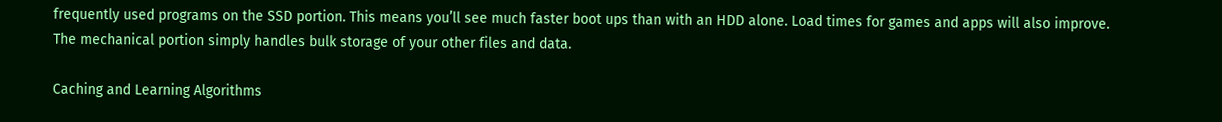frequently used programs on the SSD portion. This means you’ll see much faster boot ups than with an HDD alone. Load times for games and apps will also improve. The mechanical portion simply handles bulk storage of your other files and data.

Caching and Learning Algorithms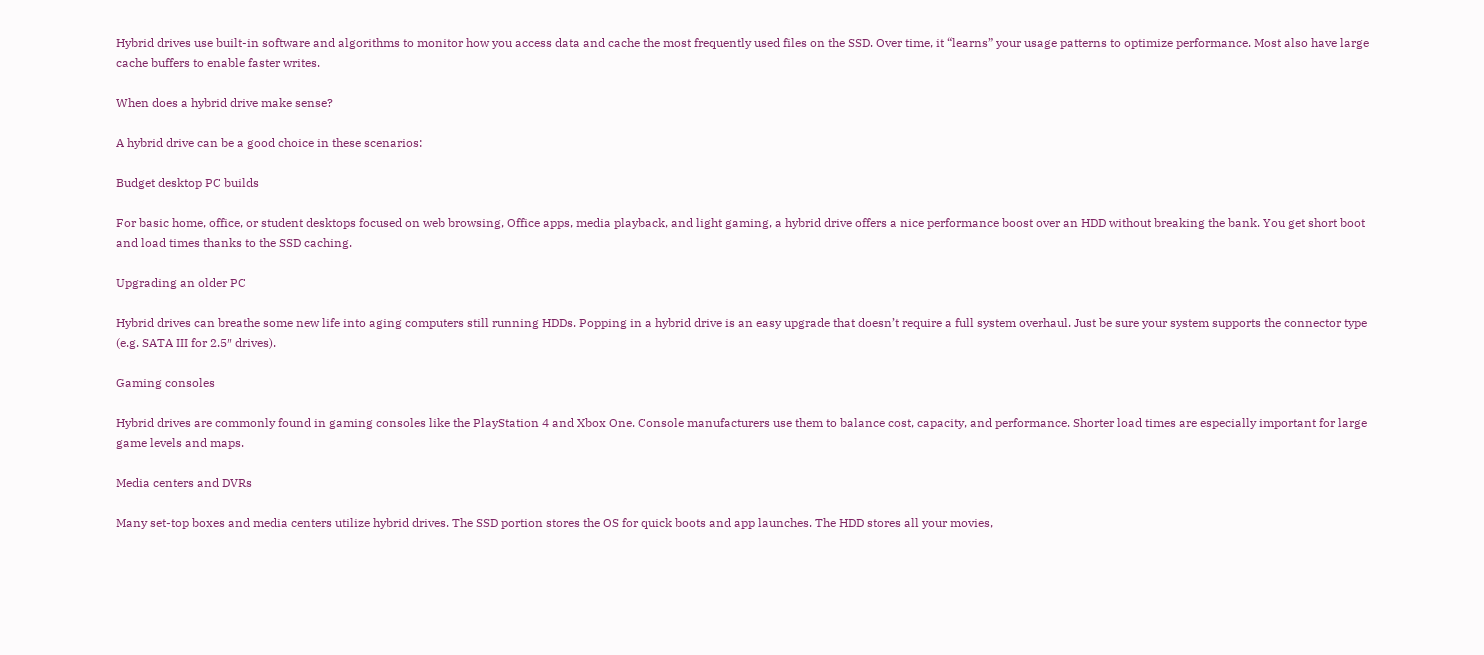Hybrid drives use built-in software and algorithms to monitor how you access data and cache the most frequently used files on the SSD. Over time, it “learns” your usage patterns to optimize performance. Most also have large cache buffers to enable faster writes.

When does a hybrid drive make sense?

A hybrid drive can be a good choice in these scenarios:

Budget desktop PC builds

For basic home, office, or student desktops focused on web browsing, Office apps, media playback, and light gaming, a hybrid drive offers a nice performance boost over an HDD without breaking the bank. You get short boot and load times thanks to the SSD caching.

Upgrading an older PC

Hybrid drives can breathe some new life into aging computers still running HDDs. Popping in a hybrid drive is an easy upgrade that doesn’t require a full system overhaul. Just be sure your system supports the connector type (e.g. SATA III for 2.5″ drives).

Gaming consoles

Hybrid drives are commonly found in gaming consoles like the PlayStation 4 and Xbox One. Console manufacturers use them to balance cost, capacity, and performance. Shorter load times are especially important for large game levels and maps.

Media centers and DVRs

Many set-top boxes and media centers utilize hybrid drives. The SSD portion stores the OS for quick boots and app launches. The HDD stores all your movies,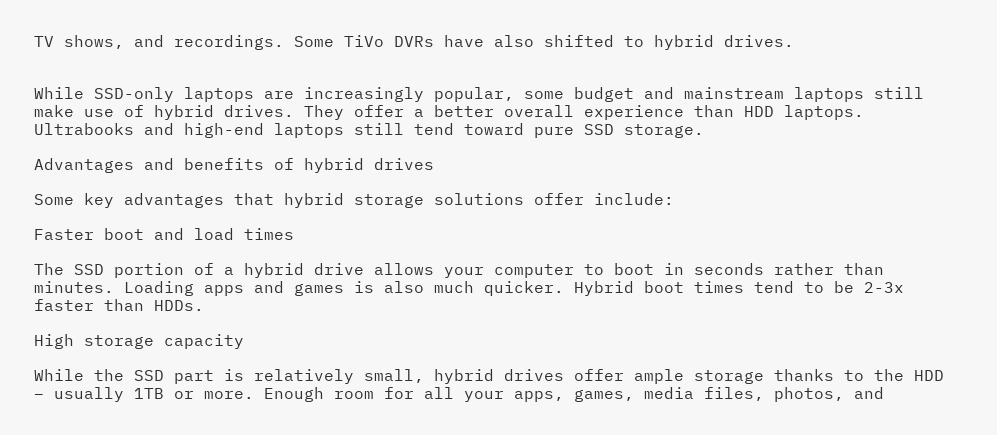TV shows, and recordings. Some TiVo DVRs have also shifted to hybrid drives.


While SSD-only laptops are increasingly popular, some budget and mainstream laptops still make use of hybrid drives. They offer a better overall experience than HDD laptops. Ultrabooks and high-end laptops still tend toward pure SSD storage.

Advantages and benefits of hybrid drives

Some key advantages that hybrid storage solutions offer include:

Faster boot and load times

The SSD portion of a hybrid drive allows your computer to boot in seconds rather than minutes. Loading apps and games is also much quicker. Hybrid boot times tend to be 2-3x faster than HDDs.

High storage capacity

While the SSD part is relatively small, hybrid drives offer ample storage thanks to the HDD – usually 1TB or more. Enough room for all your apps, games, media files, photos, and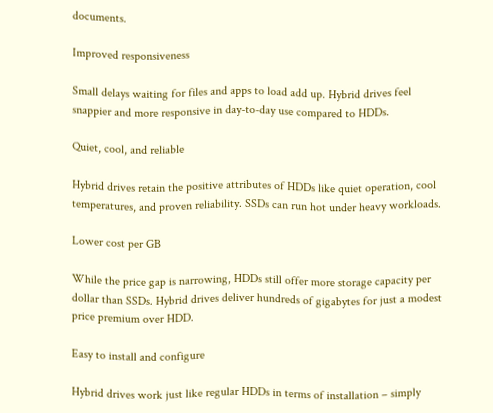documents.

Improved responsiveness

Small delays waiting for files and apps to load add up. Hybrid drives feel snappier and more responsive in day-to-day use compared to HDDs.

Quiet, cool, and reliable

Hybrid drives retain the positive attributes of HDDs like quiet operation, cool temperatures, and proven reliability. SSDs can run hot under heavy workloads.

Lower cost per GB

While the price gap is narrowing, HDDs still offer more storage capacity per dollar than SSDs. Hybrid drives deliver hundreds of gigabytes for just a modest price premium over HDD.

Easy to install and configure

Hybrid drives work just like regular HDDs in terms of installation – simply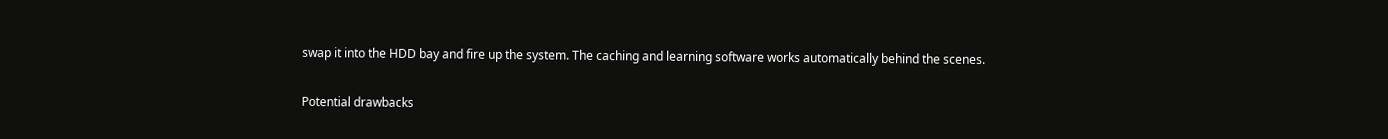swap it into the HDD bay and fire up the system. The caching and learning software works automatically behind the scenes.

Potential drawbacks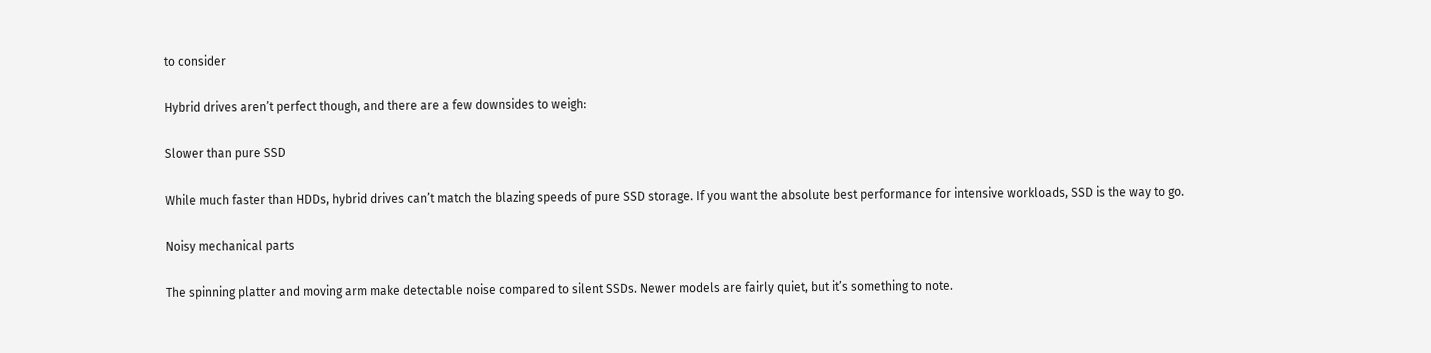to consider

Hybrid drives aren’t perfect though, and there are a few downsides to weigh:

Slower than pure SSD

While much faster than HDDs, hybrid drives can’t match the blazing speeds of pure SSD storage. If you want the absolute best performance for intensive workloads, SSD is the way to go.

Noisy mechanical parts

The spinning platter and moving arm make detectable noise compared to silent SSDs. Newer models are fairly quiet, but it’s something to note.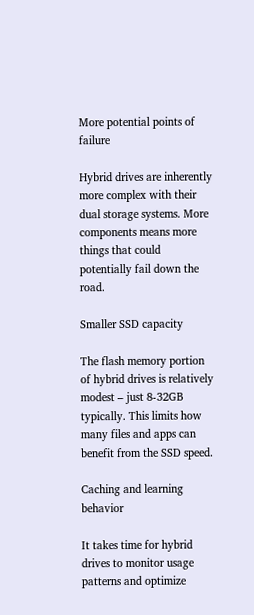More potential points of failure

Hybrid drives are inherently more complex with their dual storage systems. More components means more things that could potentially fail down the road.

Smaller SSD capacity

The flash memory portion of hybrid drives is relatively modest – just 8-32GB typically. This limits how many files and apps can benefit from the SSD speed.

Caching and learning behavior

It takes time for hybrid drives to monitor usage patterns and optimize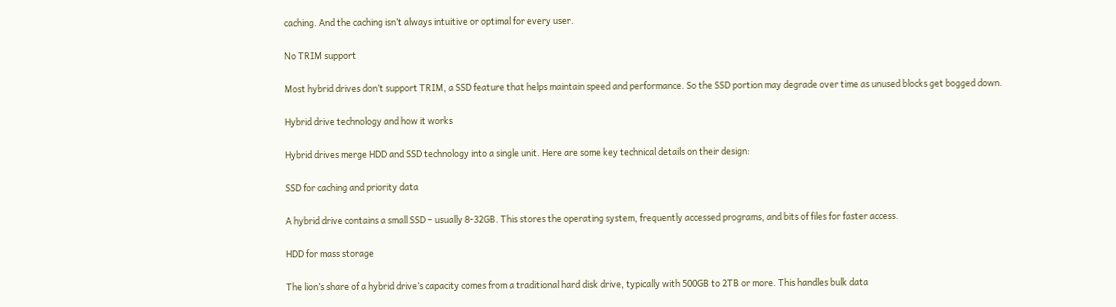caching. And the caching isn’t always intuitive or optimal for every user.

No TRIM support

Most hybrid drives don’t support TRIM, a SSD feature that helps maintain speed and performance. So the SSD portion may degrade over time as unused blocks get bogged down.

Hybrid drive technology and how it works

Hybrid drives merge HDD and SSD technology into a single unit. Here are some key technical details on their design:

SSD for caching and priority data

A hybrid drive contains a small SSD – usually 8-32GB. This stores the operating system, frequently accessed programs, and bits of files for faster access.

HDD for mass storage

The lion’s share of a hybrid drive’s capacity comes from a traditional hard disk drive, typically with 500GB to 2TB or more. This handles bulk data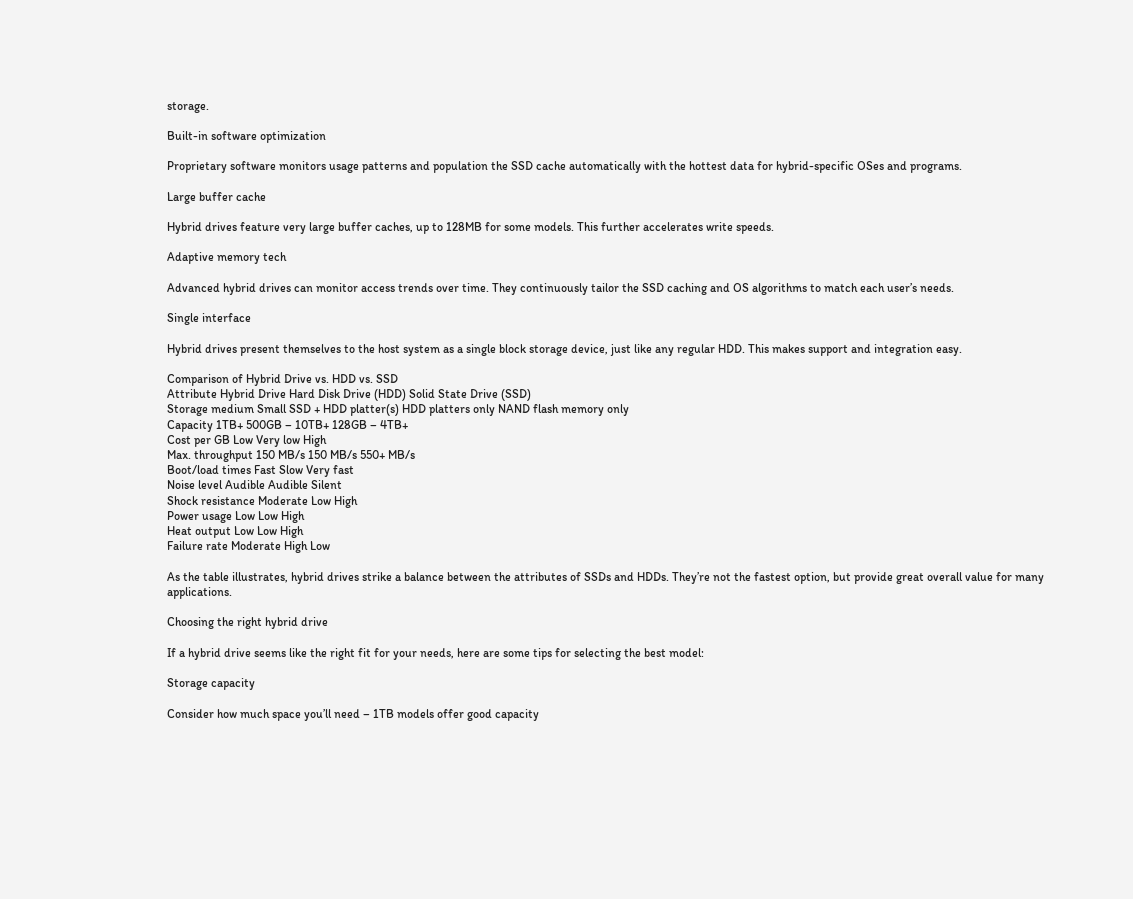storage.

Built-in software optimization

Proprietary software monitors usage patterns and population the SSD cache automatically with the hottest data for hybrid-specific OSes and programs.

Large buffer cache

Hybrid drives feature very large buffer caches, up to 128MB for some models. This further accelerates write speeds.

Adaptive memory tech

Advanced hybrid drives can monitor access trends over time. They continuously tailor the SSD caching and OS algorithms to match each user’s needs.

Single interface

Hybrid drives present themselves to the host system as a single block storage device, just like any regular HDD. This makes support and integration easy.

Comparison of Hybrid Drive vs. HDD vs. SSD
Attribute Hybrid Drive Hard Disk Drive (HDD) Solid State Drive (SSD)
Storage medium Small SSD + HDD platter(s) HDD platters only NAND flash memory only
Capacity 1TB+ 500GB – 10TB+ 128GB – 4TB+
Cost per GB Low Very low High
Max. throughput 150 MB/s 150 MB/s 550+ MB/s
Boot/load times Fast Slow Very fast
Noise level Audible Audible Silent
Shock resistance Moderate Low High
Power usage Low Low High
Heat output Low Low High
Failure rate Moderate High Low

As the table illustrates, hybrid drives strike a balance between the attributes of SSDs and HDDs. They’re not the fastest option, but provide great overall value for many applications.

Choosing the right hybrid drive

If a hybrid drive seems like the right fit for your needs, here are some tips for selecting the best model:

Storage capacity

Consider how much space you’ll need – 1TB models offer good capacity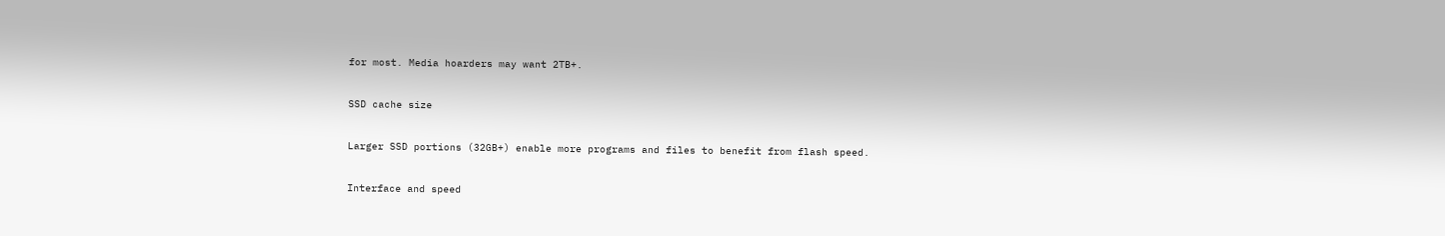for most. Media hoarders may want 2TB+.

SSD cache size

Larger SSD portions (32GB+) enable more programs and files to benefit from flash speed.

Interface and speed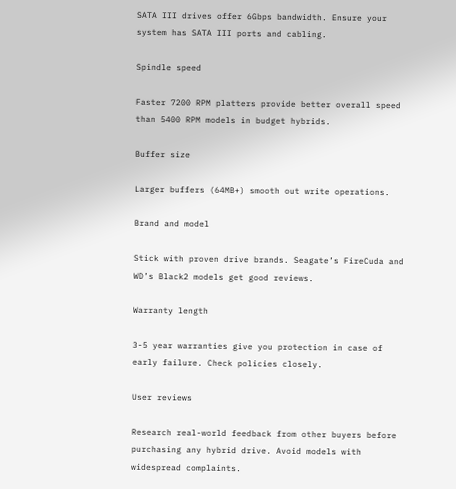SATA III drives offer 6Gbps bandwidth. Ensure your system has SATA III ports and cabling.

Spindle speed

Faster 7200 RPM platters provide better overall speed than 5400 RPM models in budget hybrids.

Buffer size

Larger buffers (64MB+) smooth out write operations.

Brand and model

Stick with proven drive brands. Seagate’s FireCuda and WD’s Black2 models get good reviews.

Warranty length

3-5 year warranties give you protection in case of early failure. Check policies closely.

User reviews

Research real-world feedback from other buyers before purchasing any hybrid drive. Avoid models with widespread complaints.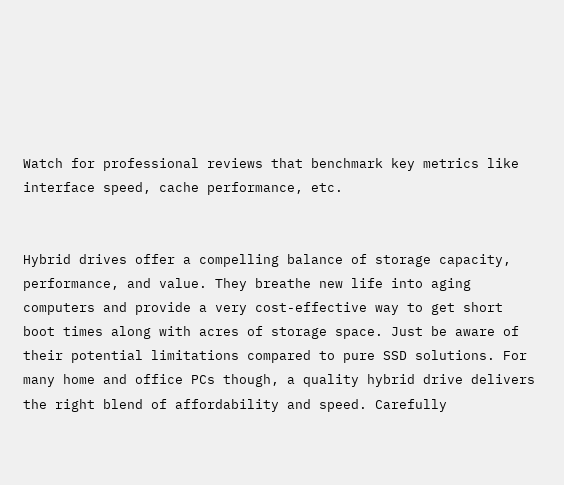Watch for professional reviews that benchmark key metrics like interface speed, cache performance, etc.


Hybrid drives offer a compelling balance of storage capacity, performance, and value. They breathe new life into aging computers and provide a very cost-effective way to get short boot times along with acres of storage space. Just be aware of their potential limitations compared to pure SSD solutions. For many home and office PCs though, a quality hybrid drive delivers the right blend of affordability and speed. Carefully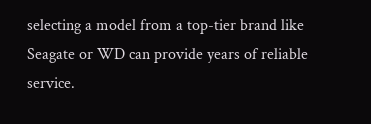selecting a model from a top-tier brand like Seagate or WD can provide years of reliable service.